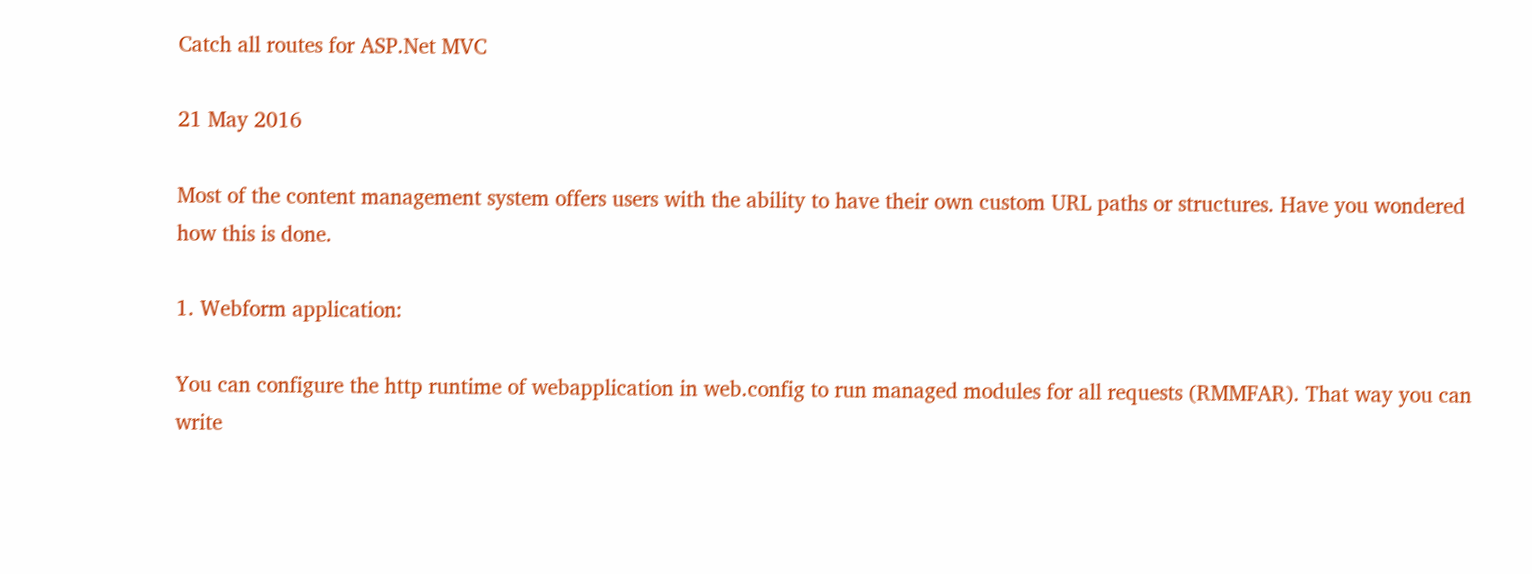Catch all routes for ASP.Net MVC

21 May 2016

Most of the content management system offers users with the ability to have their own custom URL paths or structures. Have you wondered how this is done.

1. Webform application:

You can configure the http runtime of webapplication in web.config to run managed modules for all requests (RMMFAR). That way you can write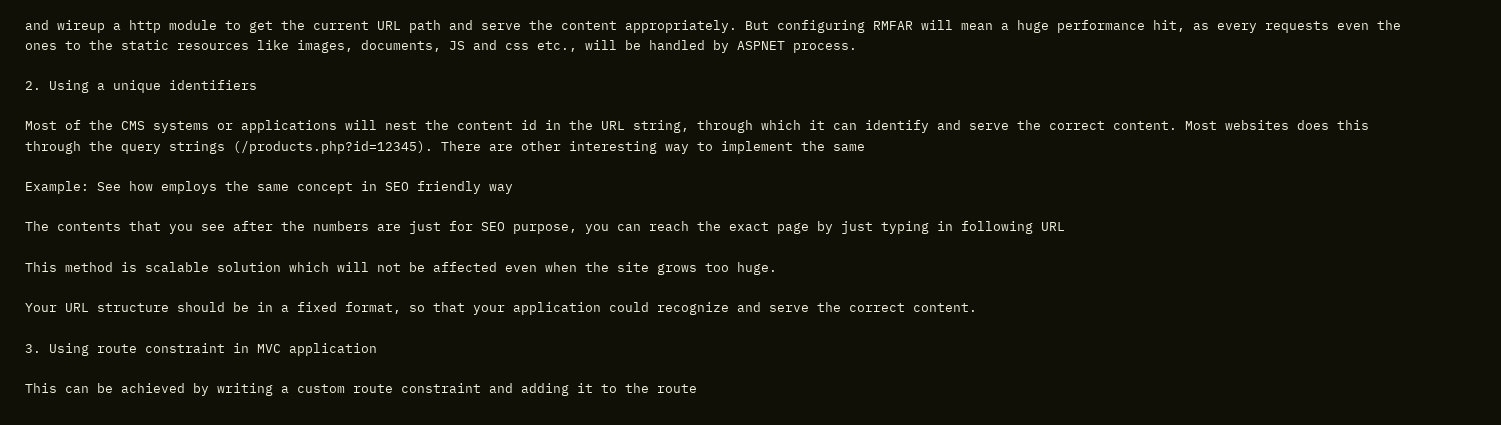and wireup a http module to get the current URL path and serve the content appropriately. But configuring RMFAR will mean a huge performance hit, as every requests even the ones to the static resources like images, documents, JS and css etc., will be handled by ASPNET process.

2. Using a unique identifiers

Most of the CMS systems or applications will nest the content id in the URL string, through which it can identify and serve the correct content. Most websites does this through the query strings (/products.php?id=12345). There are other interesting way to implement the same

Example: See how employs the same concept in SEO friendly way

The contents that you see after the numbers are just for SEO purpose, you can reach the exact page by just typing in following URL

This method is scalable solution which will not be affected even when the site grows too huge.

Your URL structure should be in a fixed format, so that your application could recognize and serve the correct content.

3. Using route constraint in MVC application

This can be achieved by writing a custom route constraint and adding it to the route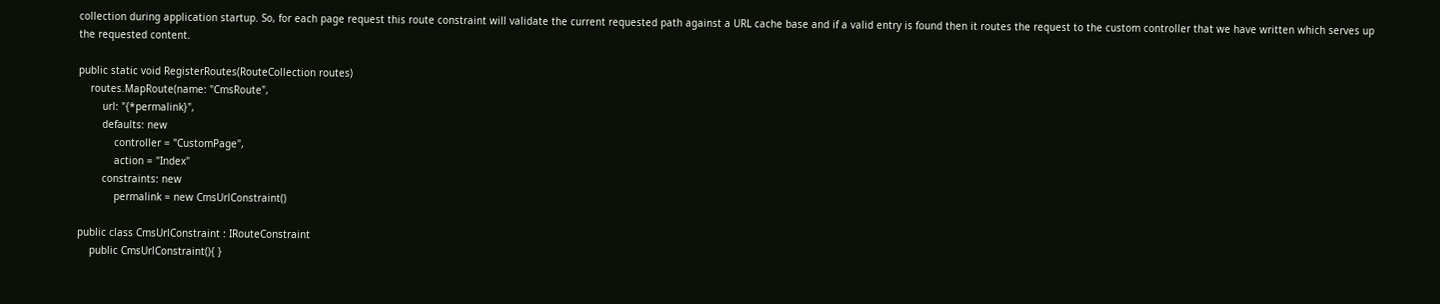collection during application startup. So, for each page request this route constraint will validate the current requested path against a URL cache base and if a valid entry is found then it routes the request to the custom controller that we have written which serves up the requested content.

public static void RegisterRoutes(RouteCollection routes)
    routes.MapRoute(name: "CmsRoute",
        url: "{*permalink}",
        defaults: new
            controller = "CustomPage",
            action = "Index"
        constraints: new
            permalink = new CmsUrlConstraint()

public class CmsUrlConstraint : IRouteConstraint
    public CmsUrlConstraint(){ }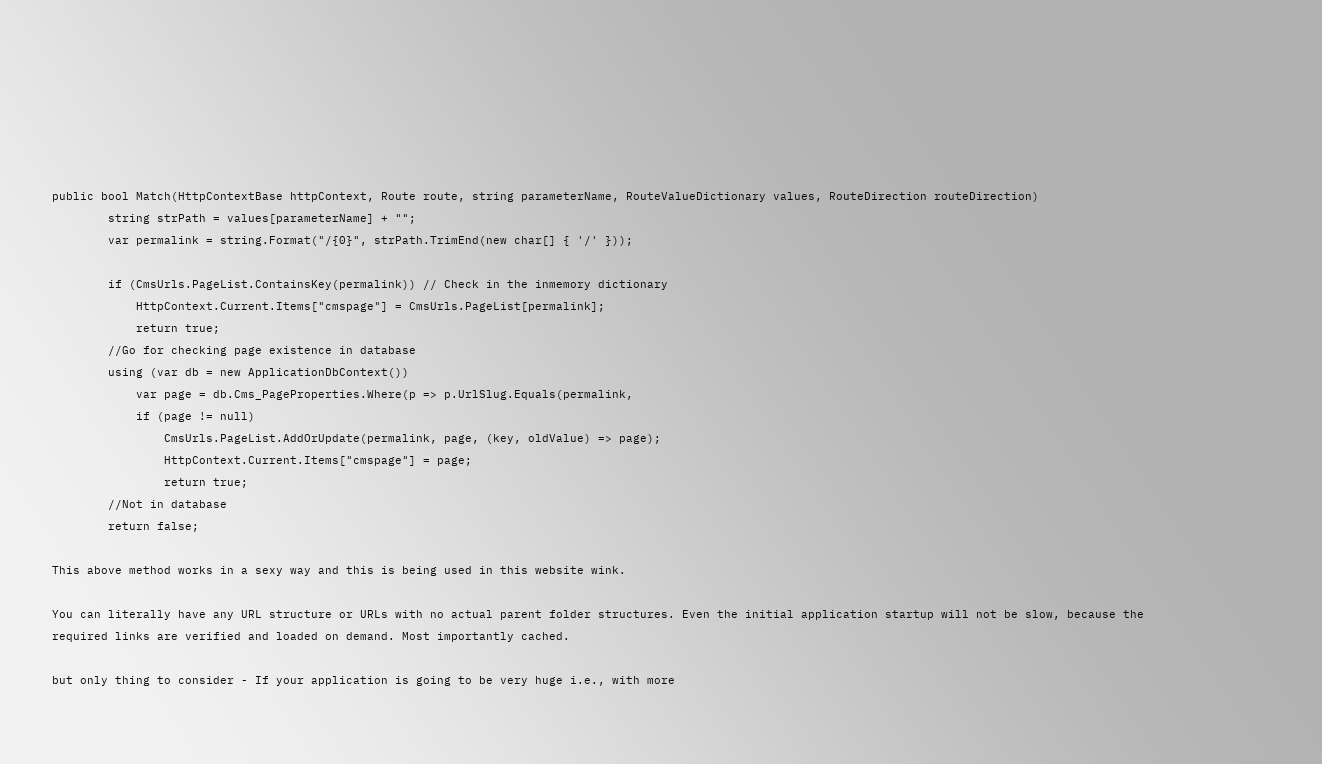public bool Match(HttpContextBase httpContext, Route route, string parameterName, RouteValueDictionary values, RouteDirection routeDirection)
        string strPath = values[parameterName] + "";
        var permalink = string.Format("/{0}", strPath.TrimEnd(new char[] { '/' }));

        if (CmsUrls.PageList.ContainsKey(permalink)) // Check in the inmemory dictionary
            HttpContext.Current.Items["cmspage"] = CmsUrls.PageList[permalink];
            return true;
        //Go for checking page existence in database
        using (var db = new ApplicationDbContext())
            var page = db.Cms_PageProperties.Where(p => p.UrlSlug.Equals(permalink,
            if (page != null)
                CmsUrls.PageList.AddOrUpdate(permalink, page, (key, oldValue) => page);
                HttpContext.Current.Items["cmspage"] = page;
                return true;
        //Not in database
        return false;

This above method works in a sexy way and this is being used in this website wink.

You can literally have any URL structure or URLs with no actual parent folder structures. Even the initial application startup will not be slow, because the required links are verified and loaded on demand. Most importantly cached.

but only thing to consider - If your application is going to be very huge i.e., with more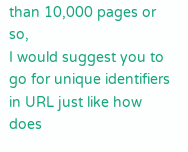than 10,000 pages or so,
I would suggest you to go for unique identifiers in URL just like how does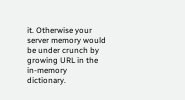it. Otherwise your server memory would be under crunch by growing URL in the in-memory dictionary.